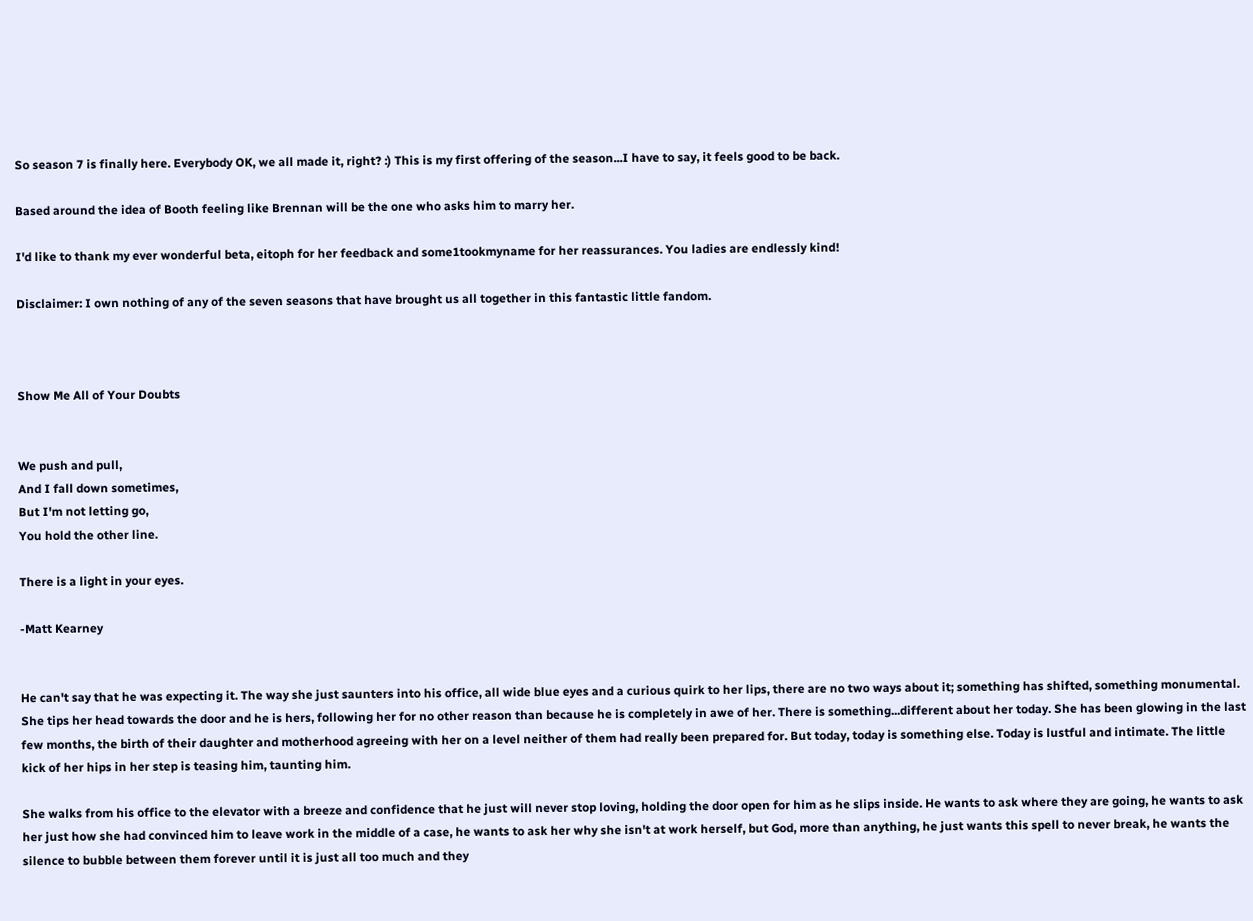So season 7 is finally here. Everybody OK, we all made it, right? :) This is my first offering of the season...I have to say, it feels good to be back.

Based around the idea of Booth feeling like Brennan will be the one who asks him to marry her.

I'd like to thank my ever wonderful beta, eitoph for her feedback and some1tookmyname for her reassurances. You ladies are endlessly kind!

Disclaimer: I own nothing of any of the seven seasons that have brought us all together in this fantastic little fandom.



Show Me All of Your Doubts


We push and pull,
And I fall down sometimes,
But I'm not letting go,
You hold the other line.

There is a light in your eyes.

-Matt Kearney


He can't say that he was expecting it. The way she just saunters into his office, all wide blue eyes and a curious quirk to her lips, there are no two ways about it; something has shifted, something monumental. She tips her head towards the door and he is hers, following her for no other reason than because he is completely in awe of her. There is something...different about her today. She has been glowing in the last few months, the birth of their daughter and motherhood agreeing with her on a level neither of them had really been prepared for. But today, today is something else. Today is lustful and intimate. The little kick of her hips in her step is teasing him, taunting him.

She walks from his office to the elevator with a breeze and confidence that he just will never stop loving, holding the door open for him as he slips inside. He wants to ask where they are going, he wants to ask her just how she had convinced him to leave work in the middle of a case, he wants to ask her why she isn't at work herself, but God, more than anything, he just wants this spell to never break, he wants the silence to bubble between them forever until it is just all too much and they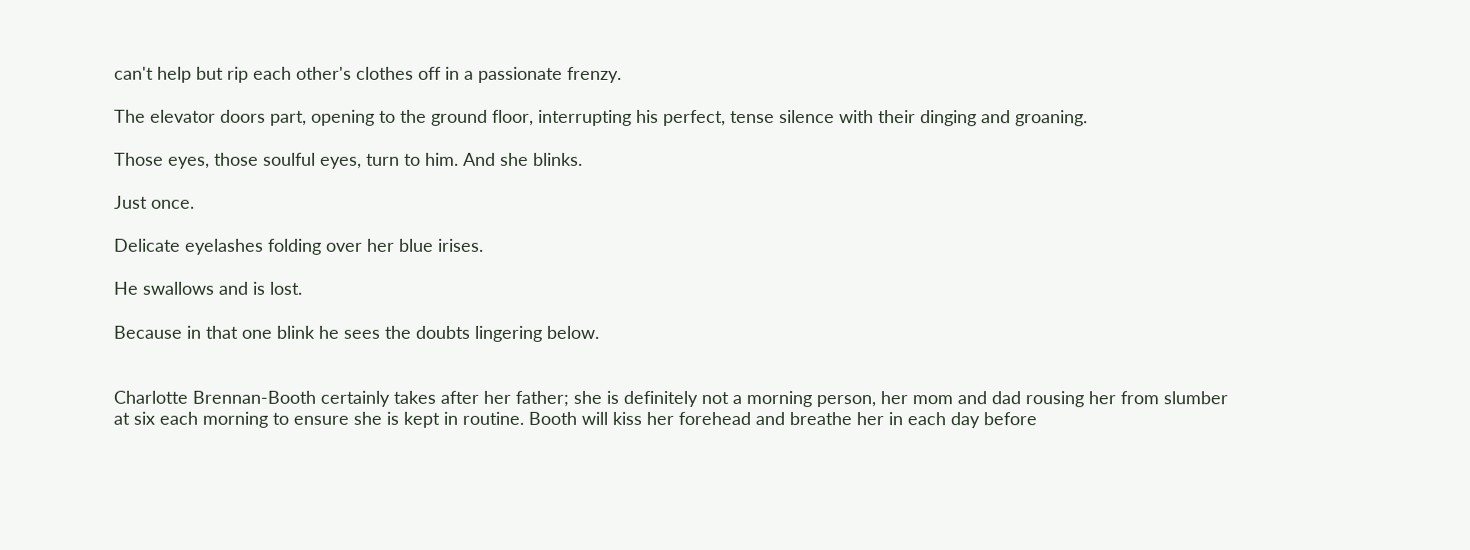can't help but rip each other's clothes off in a passionate frenzy.

The elevator doors part, opening to the ground floor, interrupting his perfect, tense silence with their dinging and groaning.

Those eyes, those soulful eyes, turn to him. And she blinks.

Just once.

Delicate eyelashes folding over her blue irises.

He swallows and is lost.

Because in that one blink he sees the doubts lingering below.


Charlotte Brennan-Booth certainly takes after her father; she is definitely not a morning person, her mom and dad rousing her from slumber at six each morning to ensure she is kept in routine. Booth will kiss her forehead and breathe her in each day before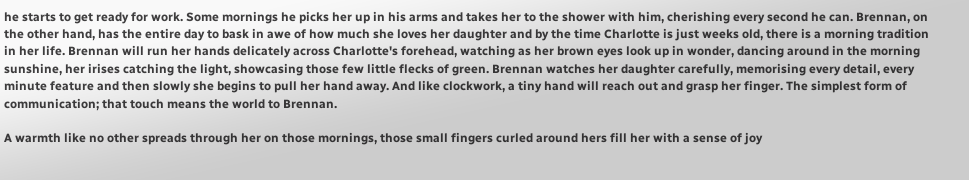he starts to get ready for work. Some mornings he picks her up in his arms and takes her to the shower with him, cherishing every second he can. Brennan, on the other hand, has the entire day to bask in awe of how much she loves her daughter and by the time Charlotte is just weeks old, there is a morning tradition in her life. Brennan will run her hands delicately across Charlotte's forehead, watching as her brown eyes look up in wonder, dancing around in the morning sunshine, her irises catching the light, showcasing those few little flecks of green. Brennan watches her daughter carefully, memorising every detail, every minute feature and then slowly she begins to pull her hand away. And like clockwork, a tiny hand will reach out and grasp her finger. The simplest form of communication; that touch means the world to Brennan.

A warmth like no other spreads through her on those mornings, those small fingers curled around hers fill her with a sense of joy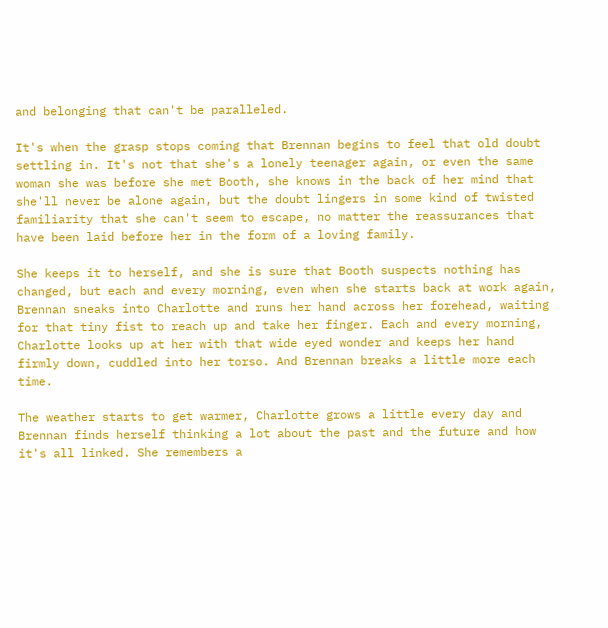and belonging that can't be paralleled.

It's when the grasp stops coming that Brennan begins to feel that old doubt settling in. It's not that she's a lonely teenager again, or even the same woman she was before she met Booth, she knows in the back of her mind that she'll never be alone again, but the doubt lingers in some kind of twisted familiarity that she can't seem to escape, no matter the reassurances that have been laid before her in the form of a loving family.

She keeps it to herself, and she is sure that Booth suspects nothing has changed, but each and every morning, even when she starts back at work again, Brennan sneaks into Charlotte and runs her hand across her forehead, waiting for that tiny fist to reach up and take her finger. Each and every morning, Charlotte looks up at her with that wide eyed wonder and keeps her hand firmly down, cuddled into her torso. And Brennan breaks a little more each time.

The weather starts to get warmer, Charlotte grows a little every day and Brennan finds herself thinking a lot about the past and the future and how it's all linked. She remembers a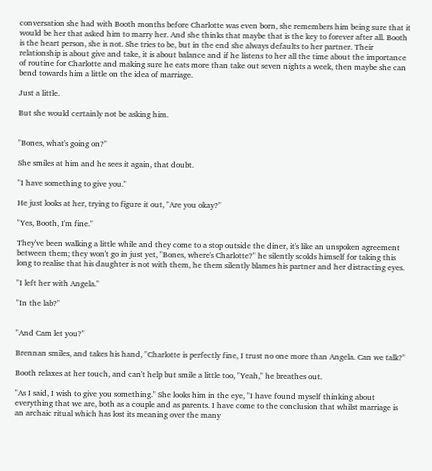conversation she had with Booth months before Charlotte was even born, she remembers him being sure that it would be her that asked him to marry her. And she thinks that maybe that is the key to forever after all. Booth is the heart person, she is not. She tries to be, but in the end she always defaults to her partner. Their relationship is about give and take, it is about balance and if he listens to her all the time about the importance of routine for Charlotte and making sure he eats more than take out seven nights a week, then maybe she can bend towards him a little on the idea of marriage.

Just a little.

But she would certainly not be asking him.


"Bones, what's going on?"

She smiles at him and he sees it again, that doubt.

"I have something to give you."

He just looks at her, trying to figure it out, "Are you okay?"

"Yes, Booth, I'm fine."

They've been walking a little while and they come to a stop outside the diner, it's like an unspoken agreement between them; they won't go in just yet, "Bones, where's Charlotte?" he silently scolds himself for taking this long to realise that his daughter is not with them, he them silently blames his partner and her distracting eyes.

"I left her with Angela."

"In the lab?"


"And Cam let you?"

Brennan smiles, and takes his hand, "Charlotte is perfectly fine, I trust no one more than Angela. Can we talk?"

Booth relaxes at her touch, and can't help but smile a little too, "Yeah," he breathes out.

"As I said, I wish to give you something." She looks him in the eye, "I have found myself thinking about everything that we are, both as a couple and as parents. I have come to the conclusion that whilst marriage is an archaic ritual which has lost its meaning over the many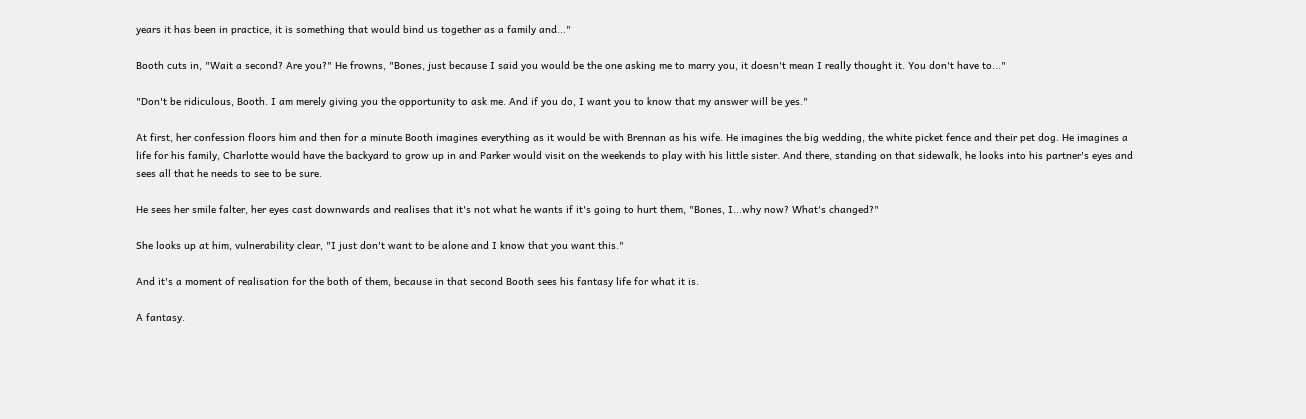years it has been in practice, it is something that would bind us together as a family and..."

Booth cuts in, "Wait a second? Are you?" He frowns, "Bones, just because I said you would be the one asking me to marry you, it doesn't mean I really thought it. You don't have to..."

"Don't be ridiculous, Booth. I am merely giving you the opportunity to ask me. And if you do, I want you to know that my answer will be yes."

At first, her confession floors him and then for a minute Booth imagines everything as it would be with Brennan as his wife. He imagines the big wedding, the white picket fence and their pet dog. He imagines a life for his family, Charlotte would have the backyard to grow up in and Parker would visit on the weekends to play with his little sister. And there, standing on that sidewalk, he looks into his partner's eyes and sees all that he needs to see to be sure.

He sees her smile falter, her eyes cast downwards and realises that it's not what he wants if it's going to hurt them, "Bones, I...why now? What's changed?"

She looks up at him, vulnerability clear, "I just don't want to be alone and I know that you want this."

And it's a moment of realisation for the both of them, because in that second Booth sees his fantasy life for what it is.

A fantasy.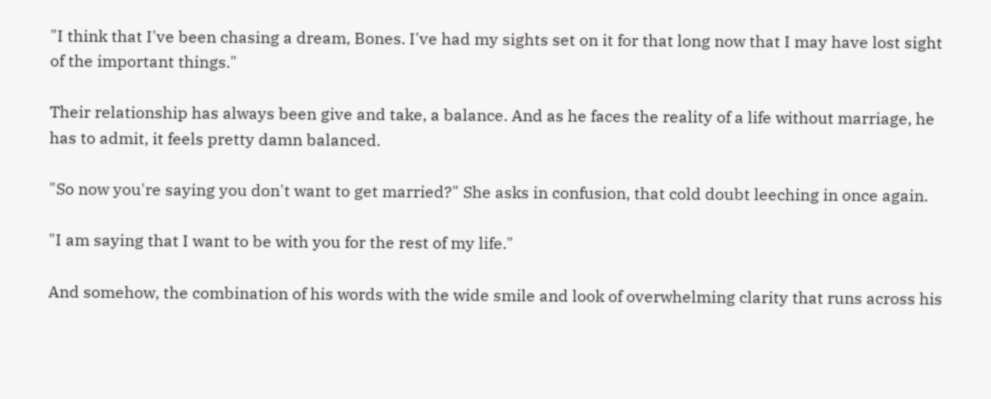"I think that I've been chasing a dream, Bones. I've had my sights set on it for that long now that I may have lost sight of the important things."

Their relationship has always been give and take, a balance. And as he faces the reality of a life without marriage, he has to admit, it feels pretty damn balanced.

"So now you're saying you don't want to get married?" She asks in confusion, that cold doubt leeching in once again.

"I am saying that I want to be with you for the rest of my life."

And somehow, the combination of his words with the wide smile and look of overwhelming clarity that runs across his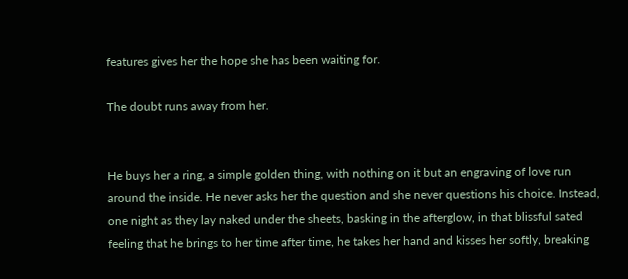features gives her the hope she has been waiting for.

The doubt runs away from her.


He buys her a ring, a simple golden thing, with nothing on it but an engraving of love run around the inside. He never asks her the question and she never questions his choice. Instead, one night as they lay naked under the sheets, basking in the afterglow, in that blissful sated feeling that he brings to her time after time, he takes her hand and kisses her softly, breaking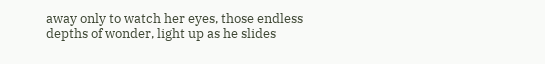away only to watch her eyes, those endless depths of wonder, light up as he slides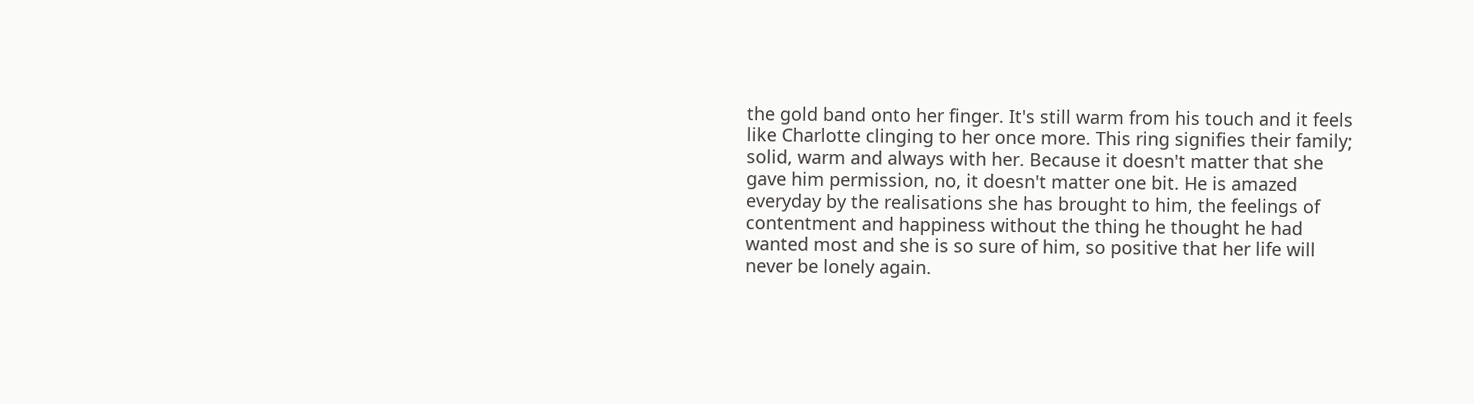the gold band onto her finger. It's still warm from his touch and it feels like Charlotte clinging to her once more. This ring signifies their family; solid, warm and always with her. Because it doesn't matter that she gave him permission, no, it doesn't matter one bit. He is amazed everyday by the realisations she has brought to him, the feelings of contentment and happiness without the thing he thought he had wanted most and she is so sure of him, so positive that her life will never be lonely again.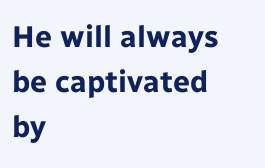He will always be captivated by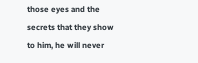those eyes and the secrets that they show to him, he will never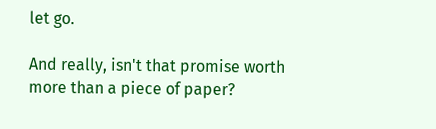let go.

And really, isn't that promise worth more than a piece of paper?